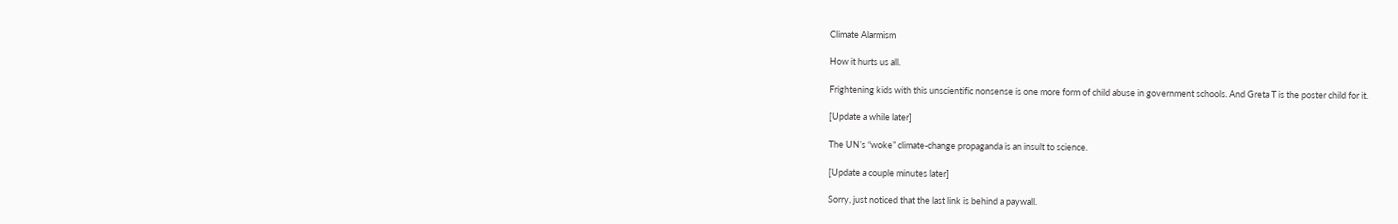Climate Alarmism

How it hurts us all.

Frightening kids with this unscientific nonsense is one more form of child abuse in government schools. And Greta T is the poster child for it.

[Update a while later]

The UN’s “woke” climate-change propaganda is an insult to science.

[Update a couple minutes later]

Sorry, just noticed that the last link is behind a paywall.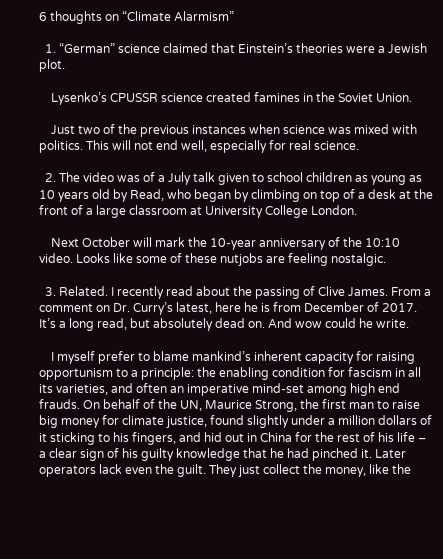6 thoughts on “Climate Alarmism”

  1. “German” science claimed that Einstein’s theories were a Jewish plot.

    Lysenko’s CPUSSR science created famines in the Soviet Union.

    Just two of the previous instances when science was mixed with politics. This will not end well, especially for real science.

  2. The video was of a July talk given to school children as young as 10 years old by Read, who began by climbing on top of a desk at the front of a large classroom at University College London.

    Next October will mark the 10-year anniversary of the 10:10 video. Looks like some of these nutjobs are feeling nostalgic.

  3. Related. I recently read about the passing of Clive James. From a comment on Dr. Curry’s latest, here he is from December of 2017. It’s a long read, but absolutely dead on. And wow could he write.

    I myself prefer to blame mankind’s inherent capacity for raising opportunism to a principle: the enabling condition for fascism in all its varieties, and often an imperative mind-set among high end frauds. On behalf of the UN, Maurice Strong, the first man to raise big money for climate justice, found slightly under a million dollars of it sticking to his fingers, and hid out in China for the rest of his life – a clear sign of his guilty knowledge that he had pinched it. Later operators lack even the guilt. They just collect the money, like the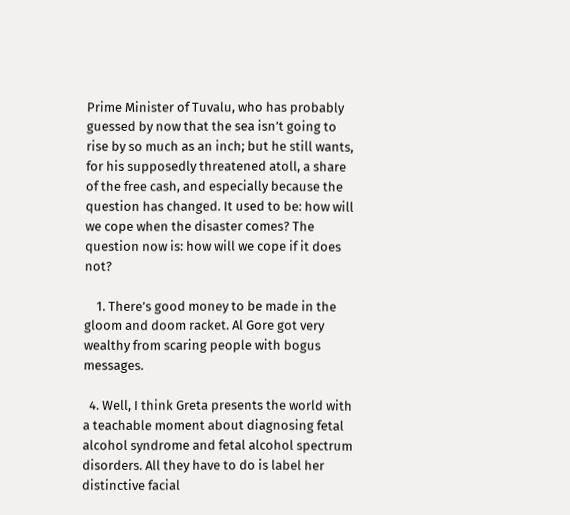Prime Minister of Tuvalu, who has probably guessed by now that the sea isn’t going to rise by so much as an inch; but he still wants, for his supposedly threatened atoll, a share of the free cash, and especially because the question has changed. It used to be: how will we cope when the disaster comes? The question now is: how will we cope if it does not?

    1. There’s good money to be made in the gloom and doom racket. Al Gore got very wealthy from scaring people with bogus messages.

  4. Well, I think Greta presents the world with a teachable moment about diagnosing fetal alcohol syndrome and fetal alcohol spectrum disorders. All they have to do is label her distinctive facial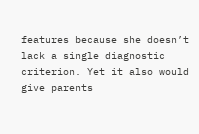features because she doesn’t lack a single diagnostic criterion. Yet it also would give parents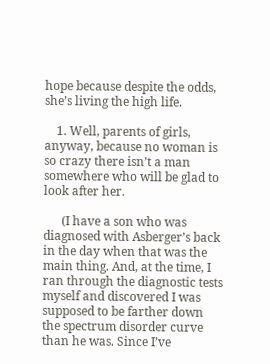hope because despite the odds, she’s living the high life.

    1. Well, parents of girls, anyway, because no woman is so crazy there isn’t a man somewhere who will be glad to look after her.

      (I have a son who was diagnosed with Asberger’s back in the day when that was the main thing. And, at the time, I ran through the diagnostic tests myself and discovered I was supposed to be farther down the spectrum disorder curve than he was. Since I’ve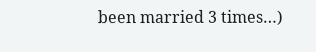been married 3 times…)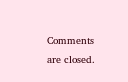Comments are closed.